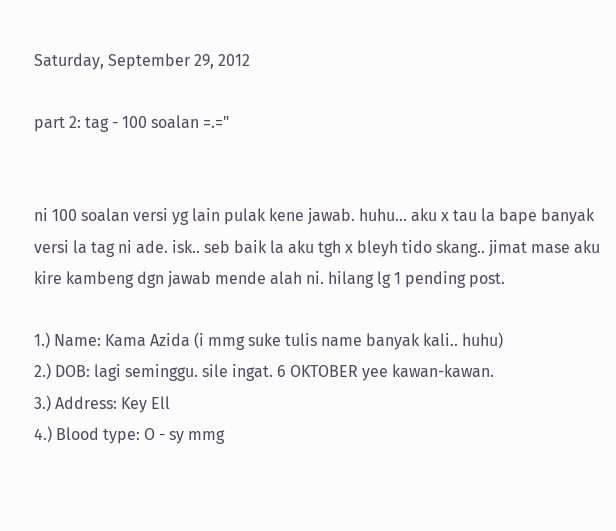Saturday, September 29, 2012

part 2: tag - 100 soalan =.="


ni 100 soalan versi yg lain pulak kene jawab. huhu... aku x tau la bape banyak versi la tag ni ade. isk.. seb baik la aku tgh x bleyh tido skang.. jimat mase aku kire kambeng dgn jawab mende alah ni. hilang lg 1 pending post.

1.) Name: Kama Azida (i mmg suke tulis name banyak kali.. huhu)
2.) DOB: lagi seminggu. sile ingat. 6 OKTOBER yee kawan-kawan.
3.) Address: Key Ell
4.) Blood type: O - sy mmg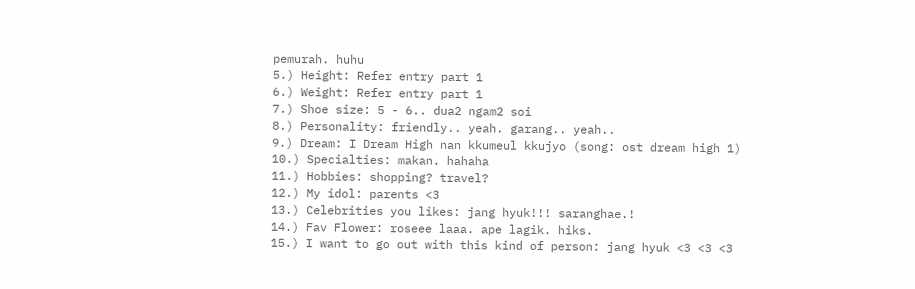pemurah. huhu
5.) Height: Refer entry part 1
6.) Weight: Refer entry part 1
7.) Shoe size: 5 - 6.. dua2 ngam2 soi
8.) Personality: friendly.. yeah. garang.. yeah..
9.) Dream: I Dream High nan kkumeul kkujyo (song: ost dream high 1)
10.) Specialties: makan. hahaha
11.) Hobbies: shopping? travel?
12.) My idol: parents <3
13.) Celebrities you likes: jang hyuk!!! saranghae.!
14.) Fav Flower: roseee laaa. ape lagik. hiks.
15.) I want to go out with this kind of person: jang hyuk <3 <3 <3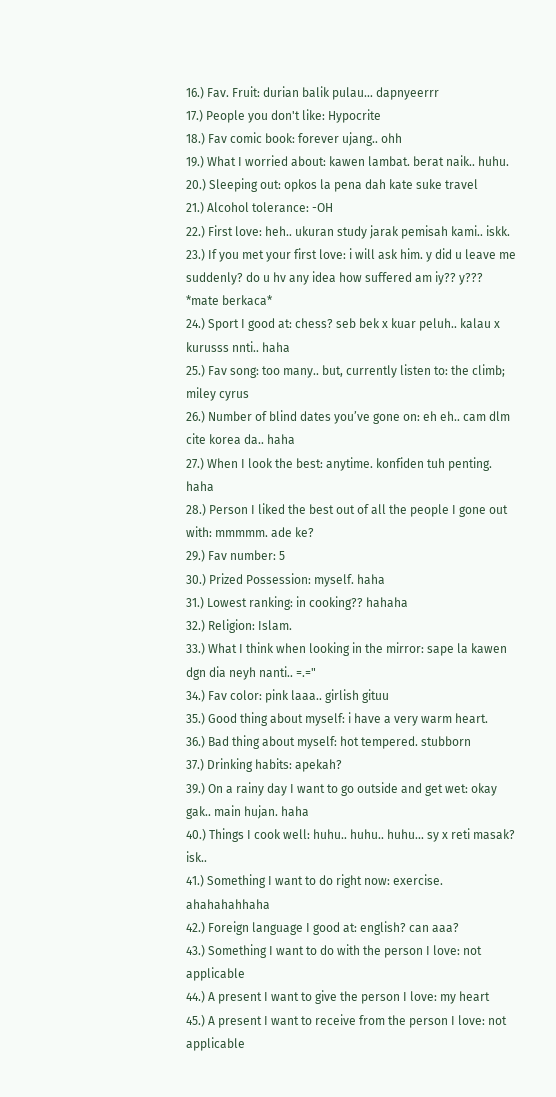16.) Fav. Fruit: durian balik pulau... dapnyeerrr
17.) People you don't like: Hypocrite
18.) Fav comic book: forever ujang.. ohh
19.) What I worried about: kawen lambat. berat naik.. huhu.
20.) Sleeping out: opkos la pena dah kate suke travel
21.) Alcohol tolerance: -OH
22.) First love: heh.. ukuran study jarak pemisah kami.. iskk.
23.) If you met your first love: i will ask him. y did u leave me suddenly? do u hv any idea how suffered am iy?? y??? *mate berkaca*
24.) Sport I good at: chess? seb bek x kuar peluh.. kalau x kurusss nnti.. haha
25.) Fav song: too many.. but, currently listen to: the climb; miley cyrus
26.) Number of blind dates you’ve gone on: eh eh.. cam dlm cite korea da.. haha
27.) When I look the best: anytime. konfiden tuh penting. haha
28.) Person I liked the best out of all the people I gone out with: mmmmm. ade ke?
29.) Fav number: 5
30.) Prized Possession: myself. haha
31.) Lowest ranking: in cooking?? hahaha
32.) Religion: Islam.
33.) What I think when looking in the mirror: sape la kawen dgn dia neyh nanti.. =.="
34.) Fav color: pink laaa.. girlish gituu
35.) Good thing about myself: i have a very warm heart.
36.) Bad thing about myself: hot tempered. stubborn
37.) Drinking habits: apekah?
39.) On a rainy day I want to go outside and get wet: okay gak.. main hujan. haha
40.) Things I cook well: huhu.. huhu.. huhu... sy x reti masak? isk..
41.) Something I want to do right now: exercise. ahahahahhaha
42.) Foreign language I good at: english? can aaa?
43.) Something I want to do with the person I love: not applicable
44.) A present I want to give the person I love: my heart
45.) A present I want to receive from the person I love: not applicable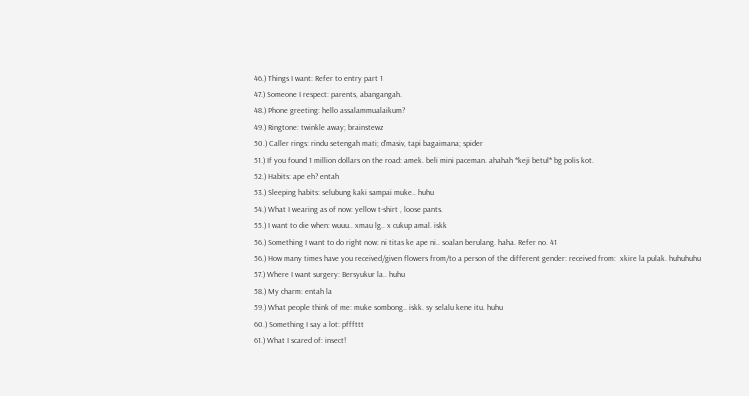46.) Things I want: Refer to entry part 1
47.) Someone I respect: parents, abangangah.
48.) Phone greeting: hello assalammualaikum?
49.) Ringtone: twinkle away; brainstewz
50.) Caller rings: rindu setengah mati; d'masiv, tapi bagaimana; spider
51.) If you found 1 million dollars on the road: amek. beli mini paceman. ahahah *keji betul* bg polis kot.
52.) Habits: ape eh? entah
53.) Sleeping habits: selubung kaki sampai muke.. huhu
54.) What I wearing as of now: yellow t-shirt , loose pants.
55.) I want to die when: wuuu.. xmau lg.. x cukup amal. iskk
56.) Something I want to do right now: ni titas ke ape ni.. soalan berulang. haha. Refer no. 41
56.) How many times have you received/given flowers from/to a person of the different gender: received from:  xkire la pulak. huhuhuhu
57.) Where I want surgery: Bersyukur la.. huhu
58.) My charm: entah la
59.) What people think of me: muke sombong.. iskk. sy selalu kene itu. huhu
60.) Something I say a lot: pfffttt
61.) What I scared of: insect!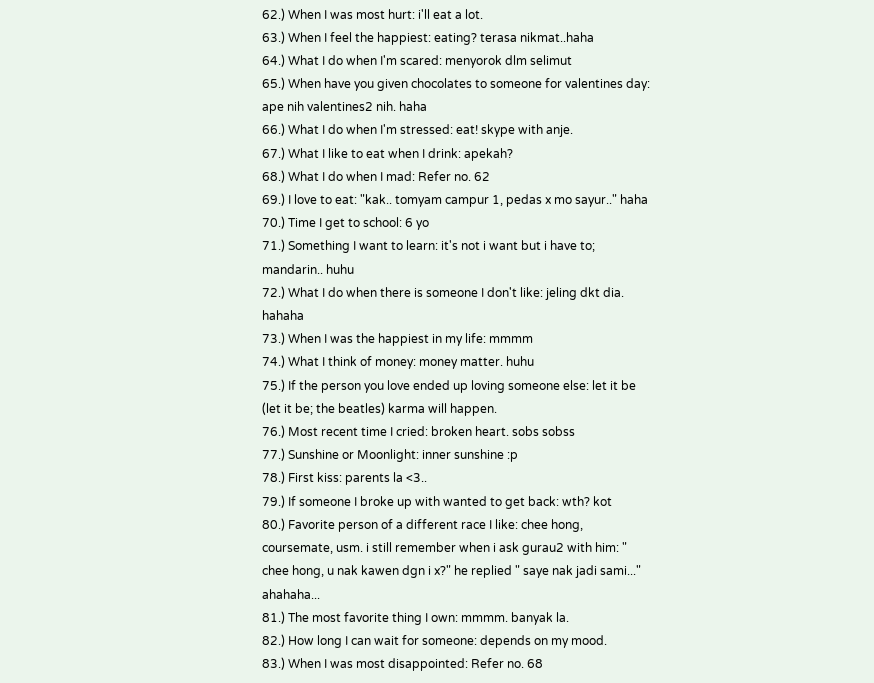62.) When I was most hurt: i'll eat a lot.
63.) When I feel the happiest: eating? terasa nikmat..haha
64.) What I do when I'm scared: menyorok dlm selimut
65.) When have you given chocolates to someone for valentines day: ape nih valentines2 nih. haha
66.) What I do when I'm stressed: eat! skype with anje.
67.) What I like to eat when I drink: apekah?
68.) What I do when I mad: Refer no. 62
69.) I love to eat: "kak.. tomyam campur 1, pedas x mo sayur.." haha
70.) Time I get to school: 6 yo
71.) Something I want to learn: it's not i want but i have to; mandarin.. huhu
72.) What I do when there is someone I don't like: jeling dkt dia. hahaha
73.) When I was the happiest in my life: mmmm
74.) What I think of money: money matter. huhu
75.) If the person you love ended up loving someone else: let it be (let it be; the beatles) karma will happen.
76.) Most recent time I cried: broken heart. sobs sobss
77.) Sunshine or Moonlight: inner sunshine :p
78.) First kiss: parents la <3..
79.) If someone I broke up with wanted to get back: wth? kot
80.) Favorite person of a different race I like: chee hong, coursemate, usm. i still remember when i ask gurau2 with him: " chee hong, u nak kawen dgn i x?" he replied " saye nak jadi sami..." ahahaha...
81.) The most favorite thing I own: mmmm. banyak la.
82.) How long I can wait for someone: depends on my mood.
83.) When I was most disappointed: Refer no. 68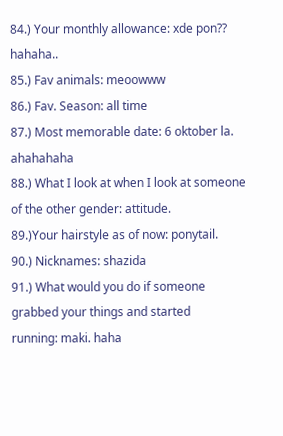84.) Your monthly allowance: xde pon?? hahaha..
85.) Fav animals: meoowww
86.) Fav. Season: all time
87.) Most memorable date: 6 oktober la. ahahahaha
88.) What I look at when I look at someone of the other gender: attitude.
89.)Your hairstyle as of now: ponytail.
90.) Nicknames: shazida
91.) What would you do if someone grabbed your things and started
running: maki. haha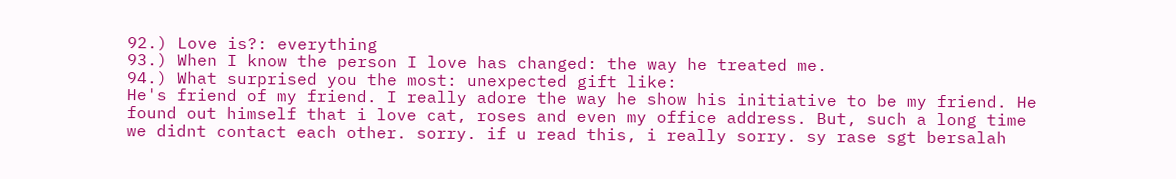92.) Love is?: everything
93.) When I know the person I love has changed: the way he treated me.
94.) What surprised you the most: unexpected gift like:
He's friend of my friend. I really adore the way he show his initiative to be my friend. He found out himself that i love cat, roses and even my office address. But, such a long time we didnt contact each other. sorry. if u read this, i really sorry. sy rase sgt bersalah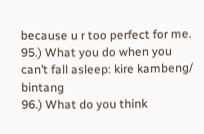because u r too perfect for me.
95.) What you do when you can’t fall asleep: kire kambeng/ bintang
96.) What do you think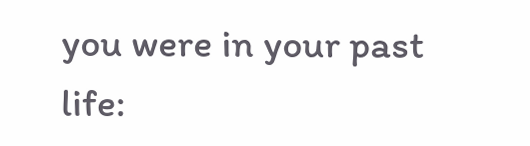you were in your past life: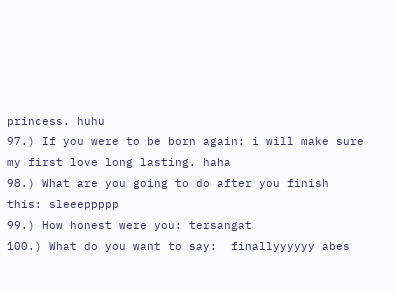princess. huhu
97.) If you were to be born again: i will make sure my first love long lasting. haha
98.) What are you going to do after you finish this: sleeeppppp
99.) How honest were you: tersangat
100.) What do you want to say:  finallyyyyyy abes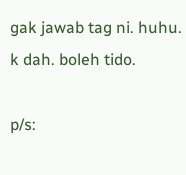gak jawab tag ni. huhu. k dah. boleh tido.

p/s: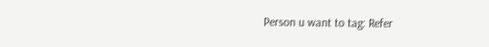Person u want to tag: Refer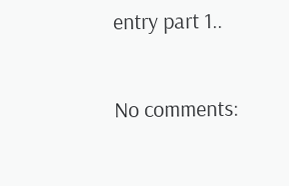entry part 1..

No comments: